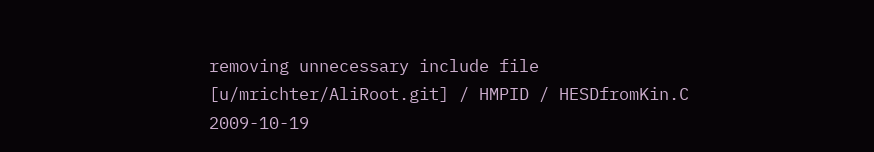removing unnecessary include file
[u/mrichter/AliRoot.git] / HMPID / HESDfromKin.C
2009-10-19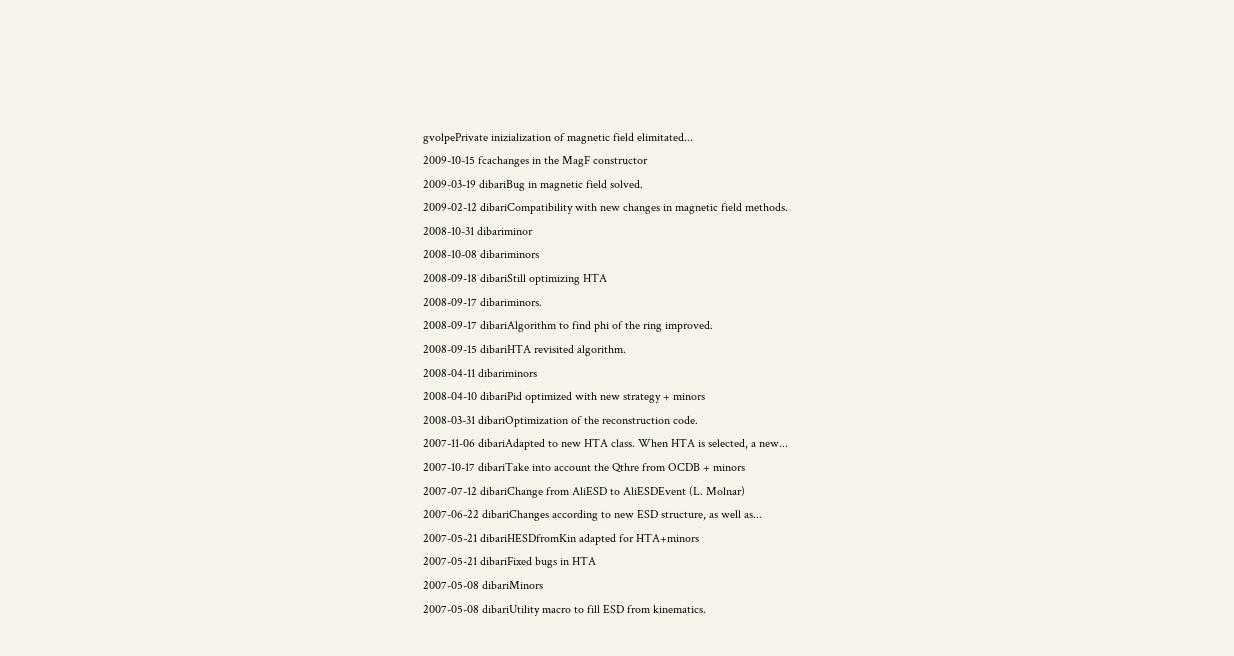gvolpePrivate inizialization of magnetic field elimitated...
2009-10-15 fcachanges in the MagF constructor
2009-03-19 dibariBug in magnetic field solved.
2009-02-12 dibariCompatibility with new changes in magnetic field methods.
2008-10-31 dibariminor
2008-10-08 dibariminors
2008-09-18 dibariStill optimizing HTA
2008-09-17 dibariminors.
2008-09-17 dibariAlgorithm to find phi of the ring improved.
2008-09-15 dibariHTA revisited algorithm.
2008-04-11 dibariminors
2008-04-10 dibariPid optimized with new strategy + minors
2008-03-31 dibariOptimization of the reconstruction code.
2007-11-06 dibariAdapted to new HTA class. When HTA is selected, a new...
2007-10-17 dibariTake into account the Qthre from OCDB + minors
2007-07-12 dibariChange from AliESD to AliESDEvent (L. Molnar)
2007-06-22 dibariChanges according to new ESD structure, as well as...
2007-05-21 dibariHESDfromKin adapted for HTA+minors
2007-05-21 dibariFixed bugs in HTA
2007-05-08 dibariMinors
2007-05-08 dibariUtility macro to fill ESD from kinematics.